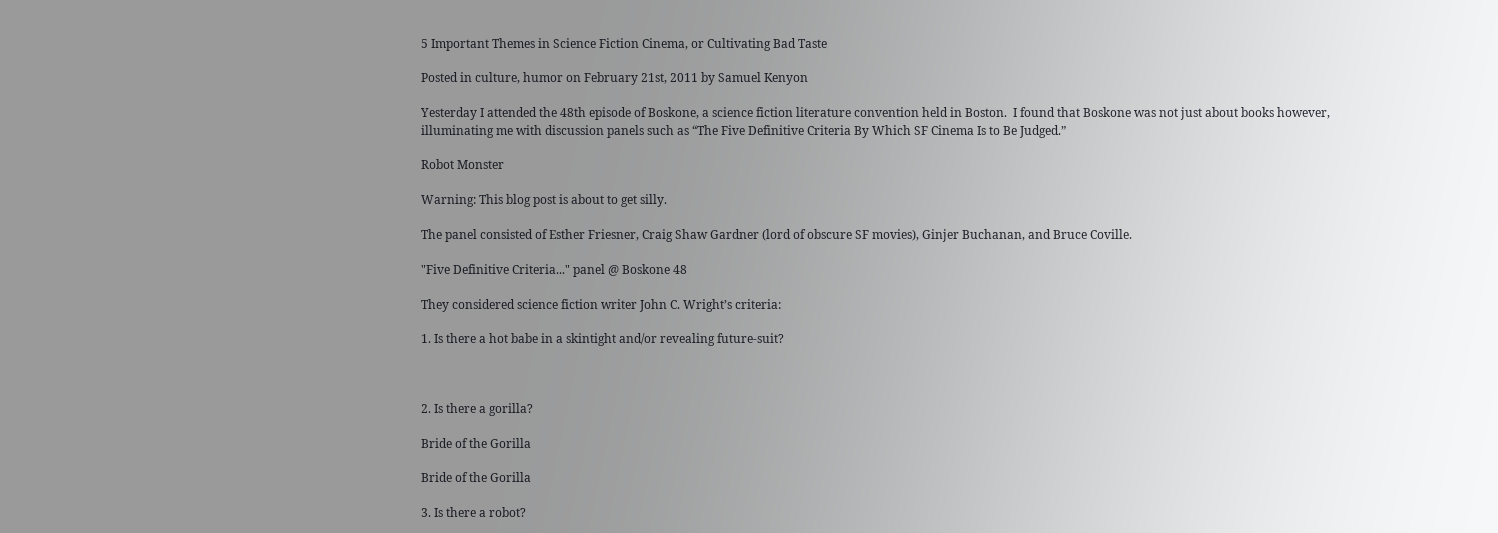5 Important Themes in Science Fiction Cinema, or Cultivating Bad Taste

Posted in culture, humor on February 21st, 2011 by Samuel Kenyon

Yesterday I attended the 48th episode of Boskone, a science fiction literature convention held in Boston.  I found that Boskone was not just about books however, illuminating me with discussion panels such as “The Five Definitive Criteria By Which SF Cinema Is to Be Judged.”

Robot Monster

Warning: This blog post is about to get silly.

The panel consisted of Esther Friesner, Craig Shaw Gardner (lord of obscure SF movies), Ginjer Buchanan, and Bruce Coville.

"Five Definitive Criteria..." panel @ Boskone 48

They considered science fiction writer John C. Wright’s criteria:

1. Is there a hot babe in a skintight and/or revealing future-suit?



2. Is there a gorilla?

Bride of the Gorilla

Bride of the Gorilla

3. Is there a robot?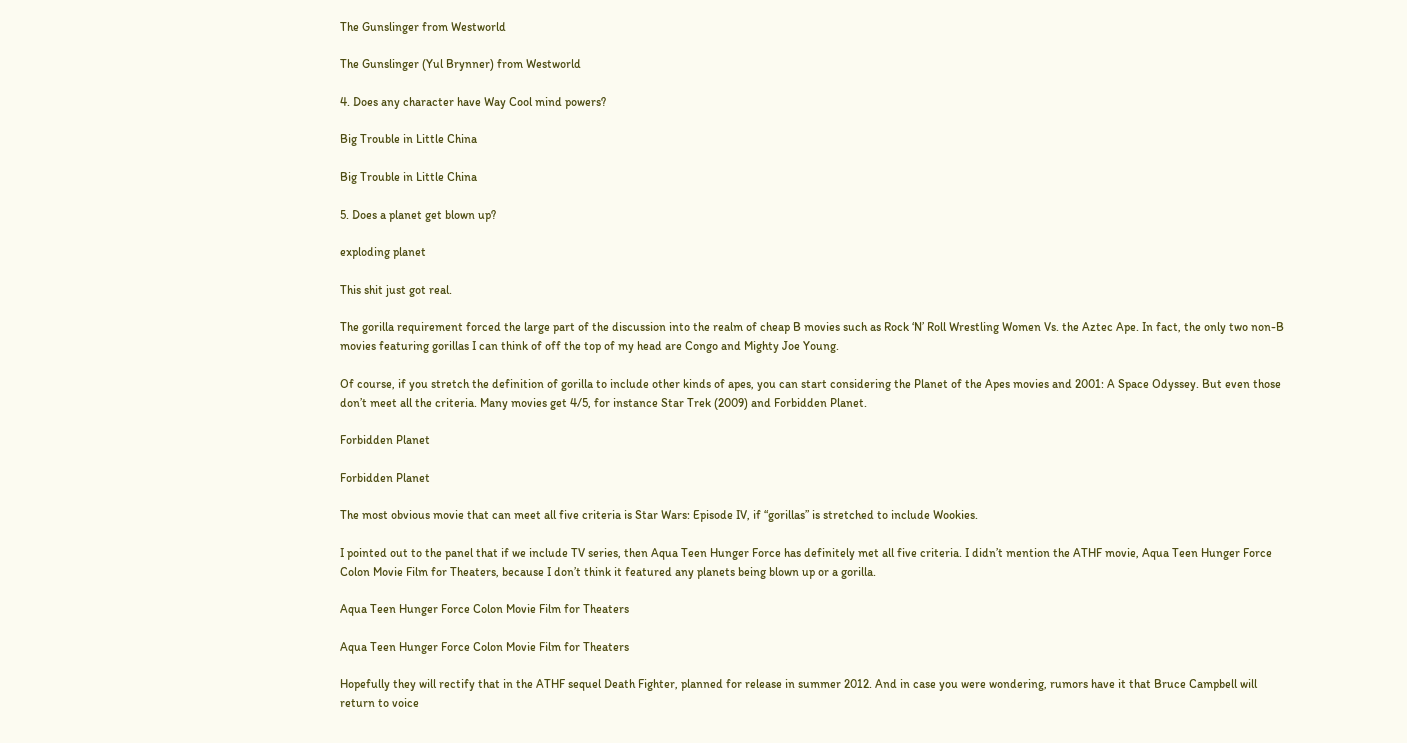The Gunslinger from Westworld

The Gunslinger (Yul Brynner) from Westworld

4. Does any character have Way Cool mind powers?

Big Trouble in Little China

Big Trouble in Little China

5. Does a planet get blown up?

exploding planet

This shit just got real.

The gorilla requirement forced the large part of the discussion into the realm of cheap B movies such as Rock ‘N’ Roll Wrestling Women Vs. the Aztec Ape. In fact, the only two non-B movies featuring gorillas I can think of off the top of my head are Congo and Mighty Joe Young.

Of course, if you stretch the definition of gorilla to include other kinds of apes, you can start considering the Planet of the Apes movies and 2001: A Space Odyssey. But even those don’t meet all the criteria. Many movies get 4/5, for instance Star Trek (2009) and Forbidden Planet.

Forbidden Planet

Forbidden Planet

The most obvious movie that can meet all five criteria is Star Wars: Episode IV, if “gorillas” is stretched to include Wookies.

I pointed out to the panel that if we include TV series, then Aqua Teen Hunger Force has definitely met all five criteria. I didn’t mention the ATHF movie, Aqua Teen Hunger Force Colon Movie Film for Theaters, because I don’t think it featured any planets being blown up or a gorilla.

Aqua Teen Hunger Force Colon Movie Film for Theaters

Aqua Teen Hunger Force Colon Movie Film for Theaters

Hopefully they will rectify that in the ATHF sequel Death Fighter, planned for release in summer 2012. And in case you were wondering, rumors have it that Bruce Campbell will return to voice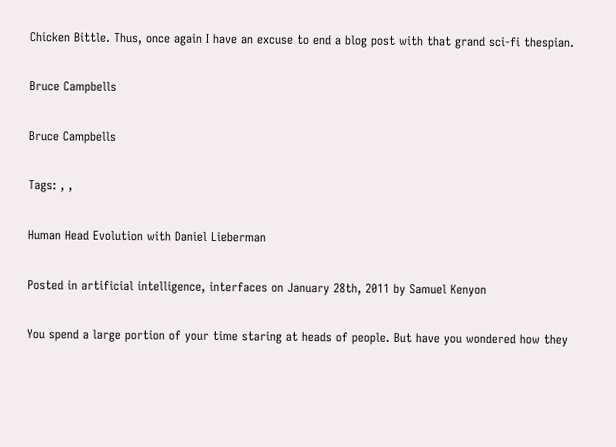Chicken Bittle. Thus, once again I have an excuse to end a blog post with that grand sci-fi thespian.

Bruce Campbells

Bruce Campbells

Tags: , ,

Human Head Evolution with Daniel Lieberman

Posted in artificial intelligence, interfaces on January 28th, 2011 by Samuel Kenyon

You spend a large portion of your time staring at heads of people. But have you wondered how they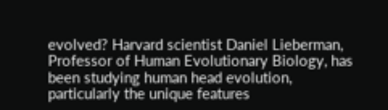evolved? Harvard scientist Daniel Lieberman, Professor of Human Evolutionary Biology, has been studying human head evolution, particularly the unique features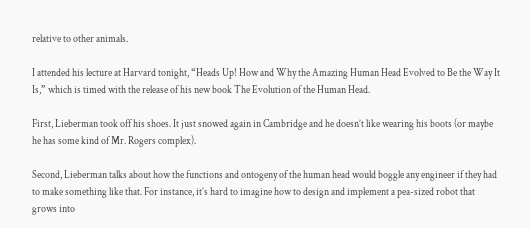relative to other animals.

I attended his lecture at Harvard tonight, “Heads Up! How and Why the Amazing Human Head Evolved to Be the Way It Is,” which is timed with the release of his new book The Evolution of the Human Head.

First, Lieberman took off his shoes. It just snowed again in Cambridge and he doesn’t like wearing his boots (or maybe he has some kind of Mr. Rogers complex).

Second, Lieberman talks about how the functions and ontogeny of the human head would boggle any engineer if they had to make something like that. For instance, it’s hard to imagine how to design and implement a pea-sized robot that grows into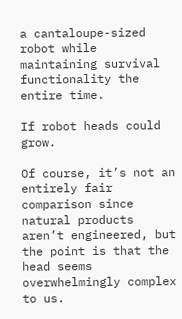a cantaloupe-sized robot while maintaining survival functionality the entire time.

If robot heads could grow.

Of course, it’s not an entirely fair comparison since natural products aren’t engineered, but the point is that the head seems overwhelmingly complex to us.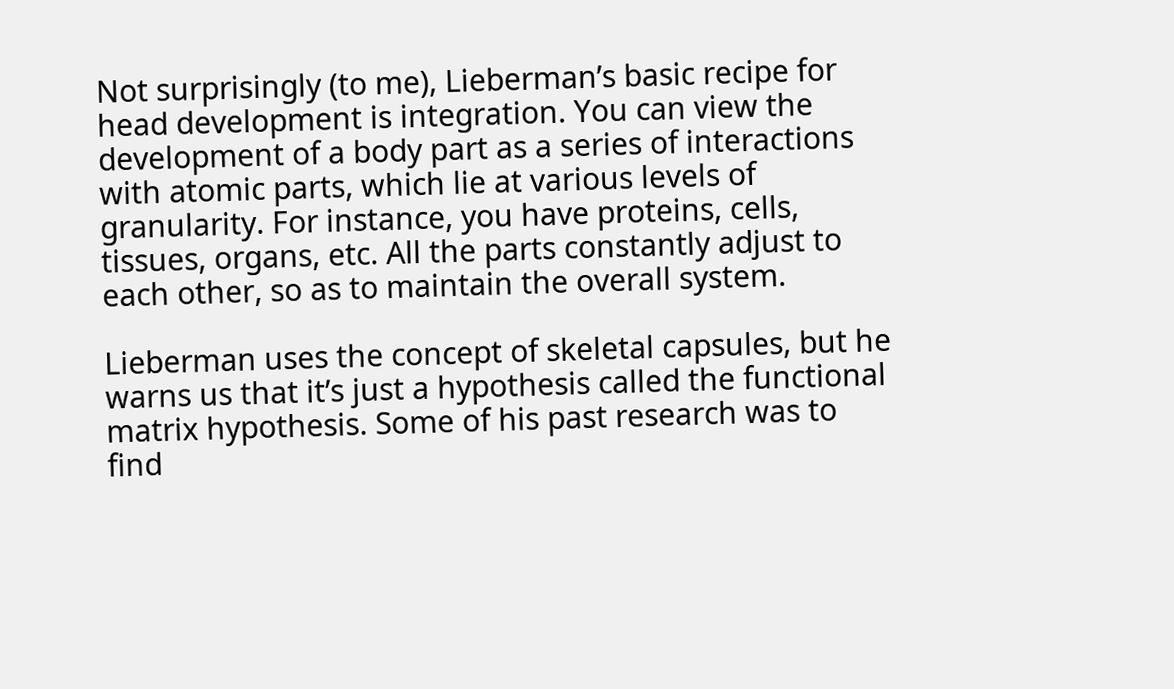Not surprisingly (to me), Lieberman’s basic recipe for head development is integration. You can view the development of a body part as a series of interactions with atomic parts, which lie at various levels of granularity. For instance, you have proteins, cells, tissues, organs, etc. All the parts constantly adjust to each other, so as to maintain the overall system.

Lieberman uses the concept of skeletal capsules, but he warns us that it’s just a hypothesis called the functional matrix hypothesis. Some of his past research was to find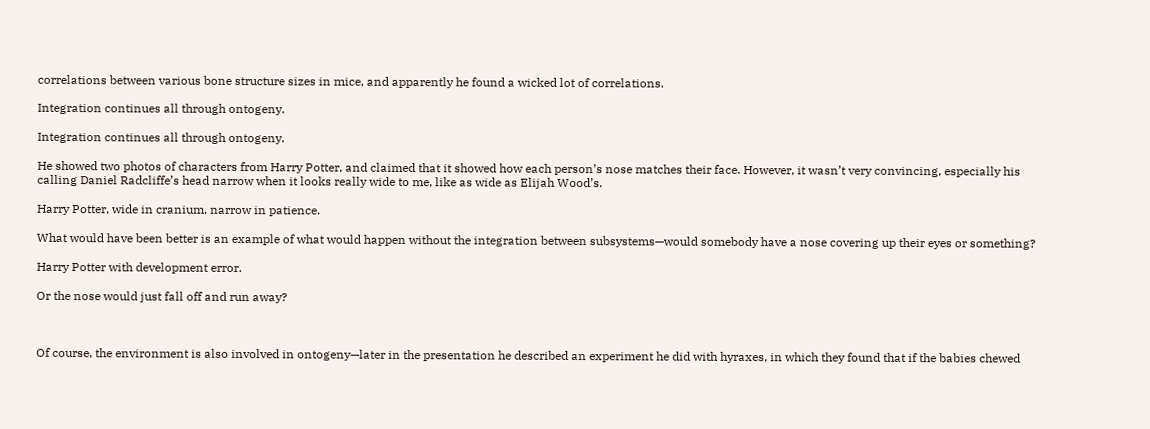correlations between various bone structure sizes in mice, and apparently he found a wicked lot of correlations.

Integration continues all through ontogeny.

Integration continues all through ontogeny.

He showed two photos of characters from Harry Potter, and claimed that it showed how each person’s nose matches their face. However, it wasn’t very convincing, especially his calling Daniel Radcliffe’s head narrow when it looks really wide to me, like as wide as Elijah Wood’s.

Harry Potter, wide in cranium, narrow in patience.

What would have been better is an example of what would happen without the integration between subsystems—would somebody have a nose covering up their eyes or something?

Harry Potter with development error.

Or the nose would just fall off and run away?



Of course, the environment is also involved in ontogeny—later in the presentation he described an experiment he did with hyraxes, in which they found that if the babies chewed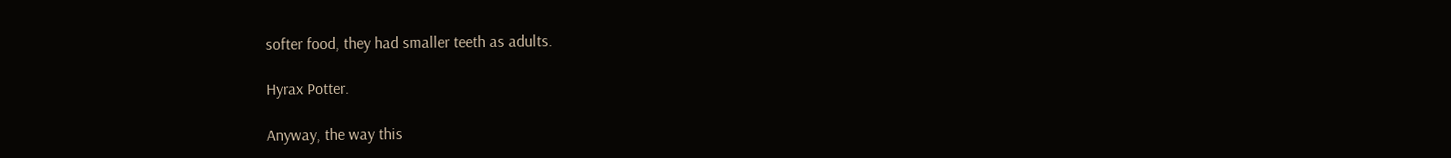softer food, they had smaller teeth as adults.

Hyrax Potter.

Anyway, the way this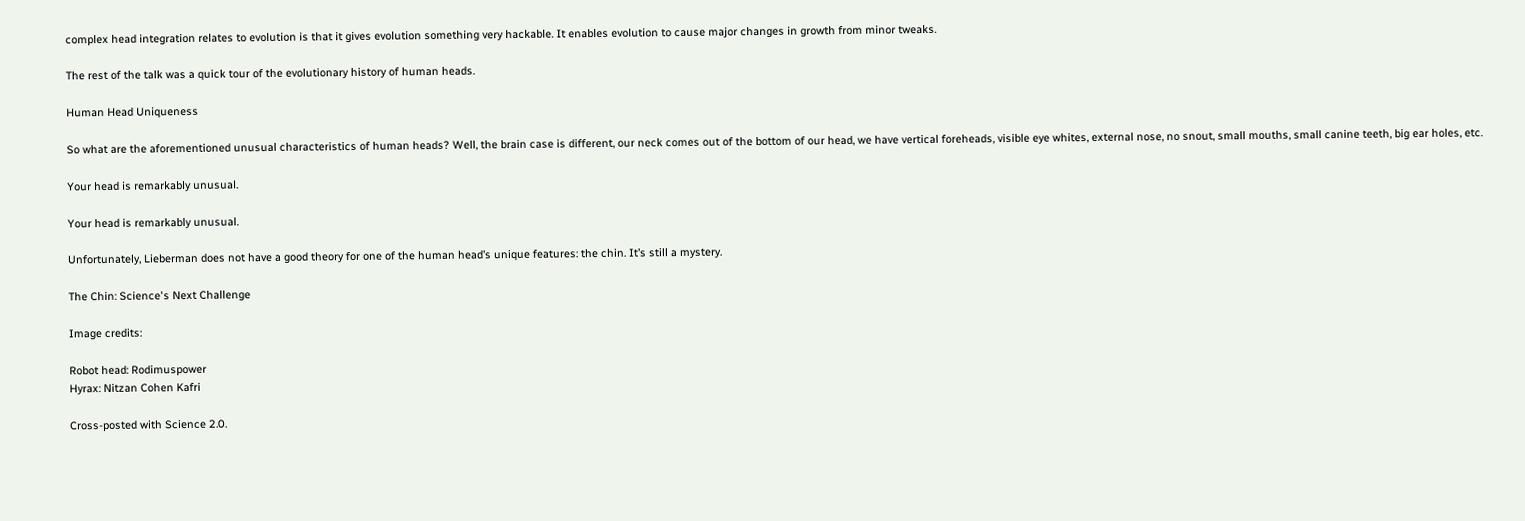complex head integration relates to evolution is that it gives evolution something very hackable. It enables evolution to cause major changes in growth from minor tweaks.

The rest of the talk was a quick tour of the evolutionary history of human heads.

Human Head Uniqueness

So what are the aforementioned unusual characteristics of human heads? Well, the brain case is different, our neck comes out of the bottom of our head, we have vertical foreheads, visible eye whites, external nose, no snout, small mouths, small canine teeth, big ear holes, etc.

Your head is remarkably unusual.

Your head is remarkably unusual.

Unfortunately, Lieberman does not have a good theory for one of the human head’s unique features: the chin. It’s still a mystery.

The Chin: Science's Next Challenge

Image credits:

Robot head: Rodimuspower
Hyrax: Nitzan Cohen Kafri

Cross-posted with Science 2.0.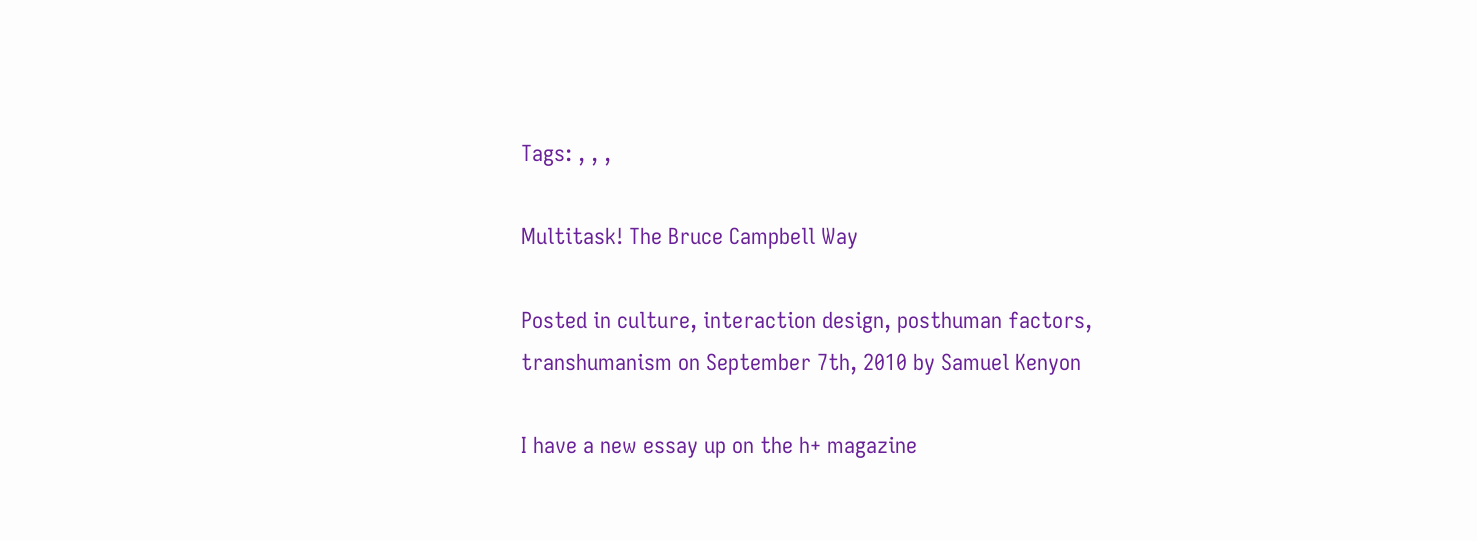Tags: , , ,

Multitask! The Bruce Campbell Way

Posted in culture, interaction design, posthuman factors, transhumanism on September 7th, 2010 by Samuel Kenyon

I have a new essay up on the h+ magazine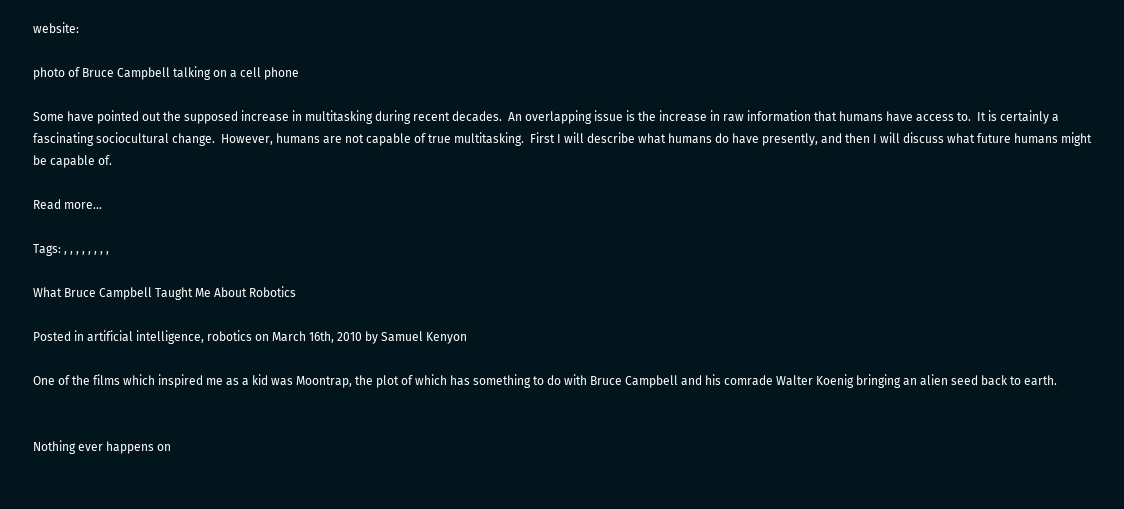website:

photo of Bruce Campbell talking on a cell phone

Some have pointed out the supposed increase in multitasking during recent decades.  An overlapping issue is the increase in raw information that humans have access to.  It is certainly a fascinating sociocultural change.  However, humans are not capable of true multitasking.  First I will describe what humans do have presently, and then I will discuss what future humans might be capable of.

Read more…

Tags: , , , , , , , ,

What Bruce Campbell Taught Me About Robotics

Posted in artificial intelligence, robotics on March 16th, 2010 by Samuel Kenyon

One of the films which inspired me as a kid was Moontrap, the plot of which has something to do with Bruce Campbell and his comrade Walter Koenig bringing an alien seed back to earth.


Nothing ever happens on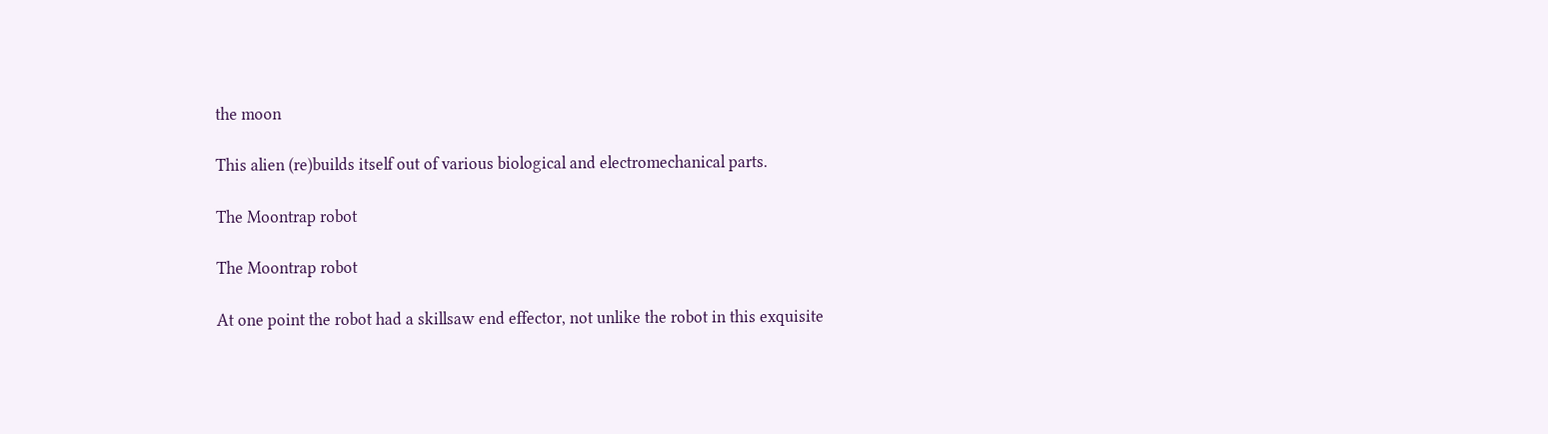the moon

This alien (re)builds itself out of various biological and electromechanical parts.

The Moontrap robot

The Moontrap robot

At one point the robot had a skillsaw end effector, not unlike the robot in this exquisite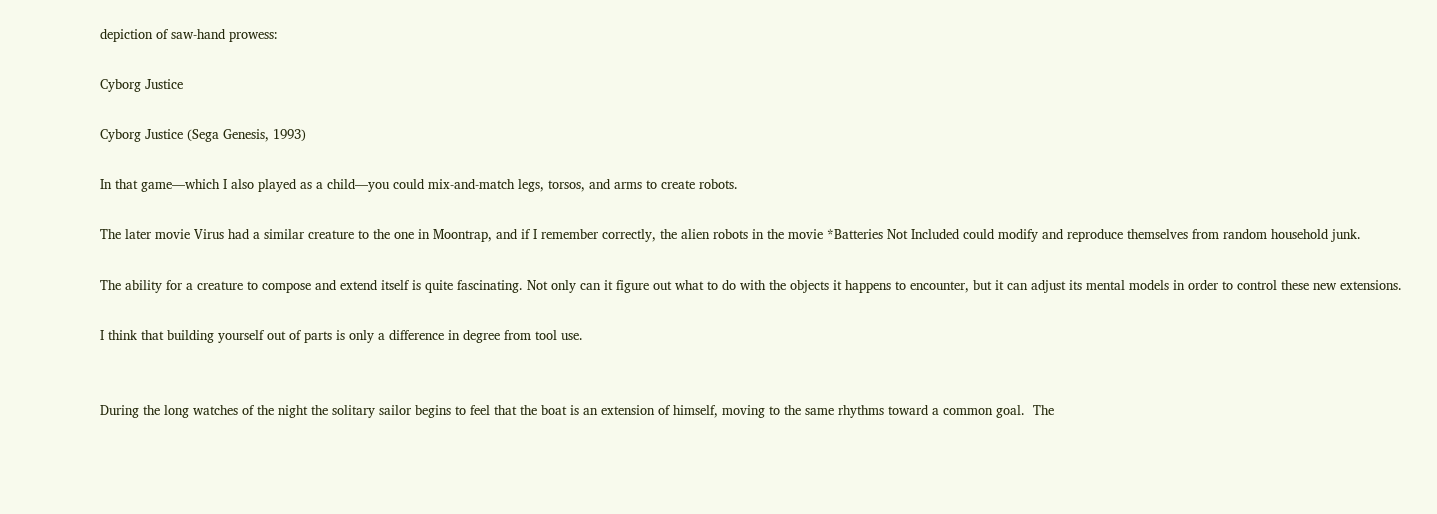depiction of saw-hand prowess:

Cyborg Justice

Cyborg Justice (Sega Genesis, 1993)

In that game—which I also played as a child—you could mix-and-match legs, torsos, and arms to create robots.

The later movie Virus had a similar creature to the one in Moontrap, and if I remember correctly, the alien robots in the movie *Batteries Not Included could modify and reproduce themselves from random household junk.

The ability for a creature to compose and extend itself is quite fascinating. Not only can it figure out what to do with the objects it happens to encounter, but it can adjust its mental models in order to control these new extensions.

I think that building yourself out of parts is only a difference in degree from tool use.


During the long watches of the night the solitary sailor begins to feel that the boat is an extension of himself, moving to the same rhythms toward a common goal.  The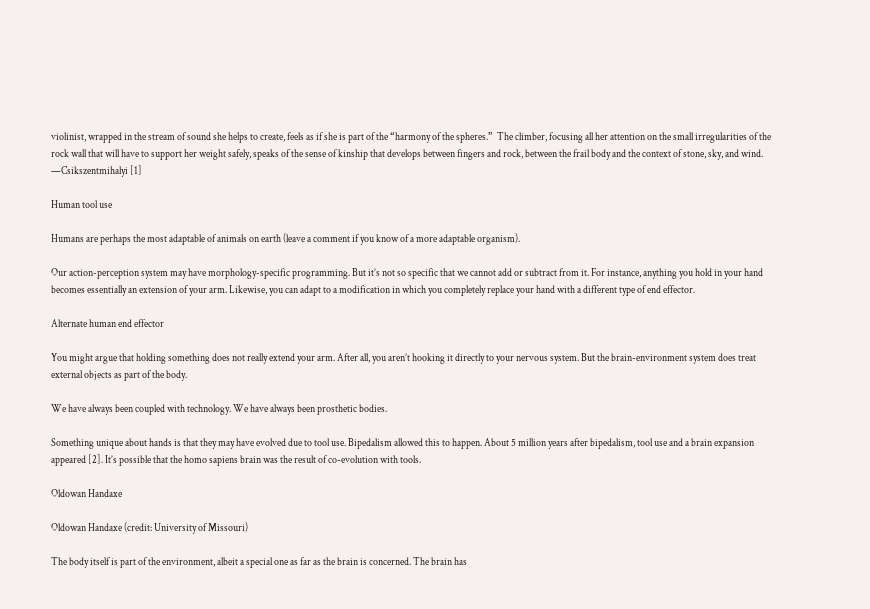violinist, wrapped in the stream of sound she helps to create, feels as if she is part of the “harmony of the spheres.”  The climber, focusing all her attention on the small irregularities of the rock wall that will have to support her weight safely, speaks of the sense of kinship that develops between fingers and rock, between the frail body and the context of stone, sky, and wind. —Csikszentmihalyi [1]

Human tool use

Humans are perhaps the most adaptable of animals on earth (leave a comment if you know of a more adaptable organism).

Our action-perception system may have morphology-specific programming. But it’s not so specific that we cannot add or subtract from it. For instance, anything you hold in your hand becomes essentially an extension of your arm. Likewise, you can adapt to a modification in which you completely replace your hand with a different type of end effector.

Alternate human end effector

You might argue that holding something does not really extend your arm. After all, you aren’t hooking it directly to your nervous system. But the brain-environment system does treat external objects as part of the body.

We have always been coupled with technology. We have always been prosthetic bodies.

Something unique about hands is that they may have evolved due to tool use. Bipedalism allowed this to happen. About 5 million years after bipedalism, tool use and a brain expansion appeared [2]. It’s possible that the homo sapiens brain was the result of co-evolution with tools.

Oldowan Handaxe

Oldowan Handaxe (credit: University of Missouri)

The body itself is part of the environment, albeit a special one as far as the brain is concerned. The brain has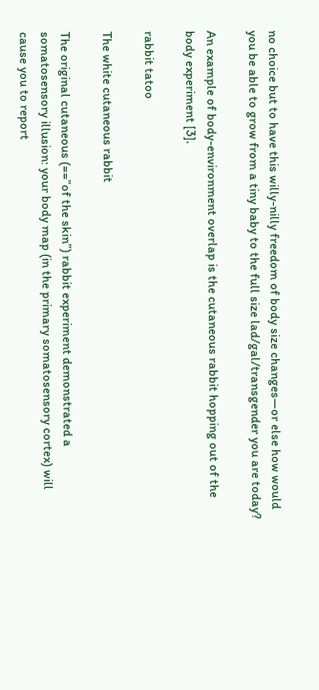no choice but to have this willy-nilly freedom of body size changes—or else how would you be able to grow from a tiny baby to the full size lad/gal/transgender you are today?

An example of body-environment overlap is the cutaneous rabbit hopping out of the body experiment [3].

rabbit tatoo

The white cutaneous rabbit

The original cutaneous (==”of the skin”) rabbit experiment demonstrated a somatosensory illusion: your body map (in the primary somatosensory cortex) will cause you to report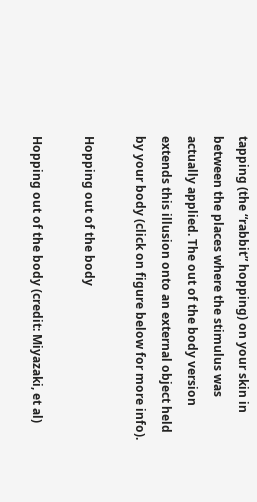tapping (the “rabbit” hopping) on your skin in between the places where the stimulus was actually applied. The out of the body version extends this illusion onto an external object held by your body (click on figure below for more info).

Hopping out of the body

Hopping out of the body (credit: Miyazaki, et al)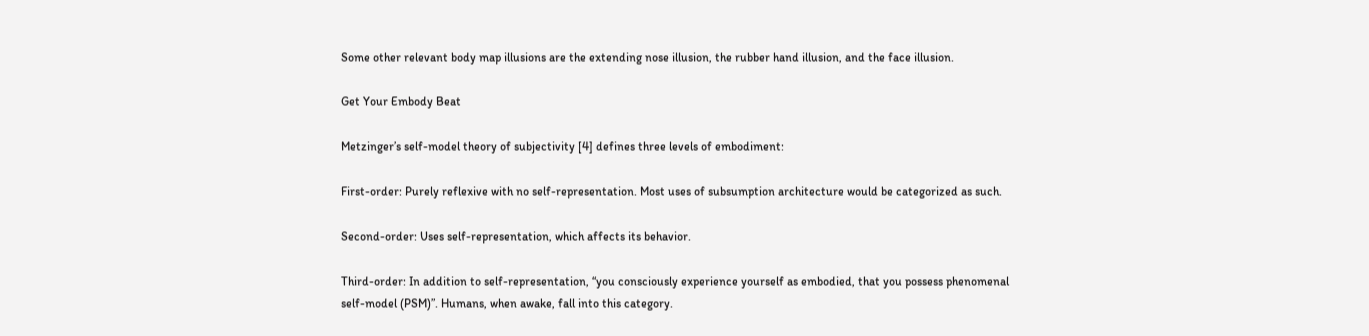Some other relevant body map illusions are the extending nose illusion, the rubber hand illusion, and the face illusion.

Get Your Embody Beat

Metzinger’s self-model theory of subjectivity [4] defines three levels of embodiment:

First-order: Purely reflexive with no self-representation. Most uses of subsumption architecture would be categorized as such.

Second-order: Uses self-representation, which affects its behavior.

Third-order: In addition to self-representation, “you consciously experience yourself as embodied, that you possess phenomenal self-model (PSM)”. Humans, when awake, fall into this category.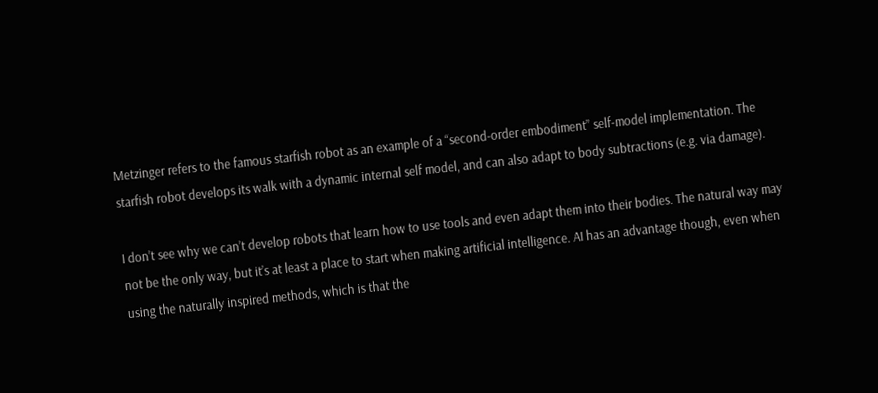Metzinger refers to the famous starfish robot as an example of a “second-order embodiment” self-model implementation. The starfish robot develops its walk with a dynamic internal self model, and can also adapt to body subtractions (e.g. via damage).

I don’t see why we can’t develop robots that learn how to use tools and even adapt them into their bodies. The natural way may not be the only way, but it’s at least a place to start when making artificial intelligence. AI has an advantage though, even when using the naturally inspired methods, which is that the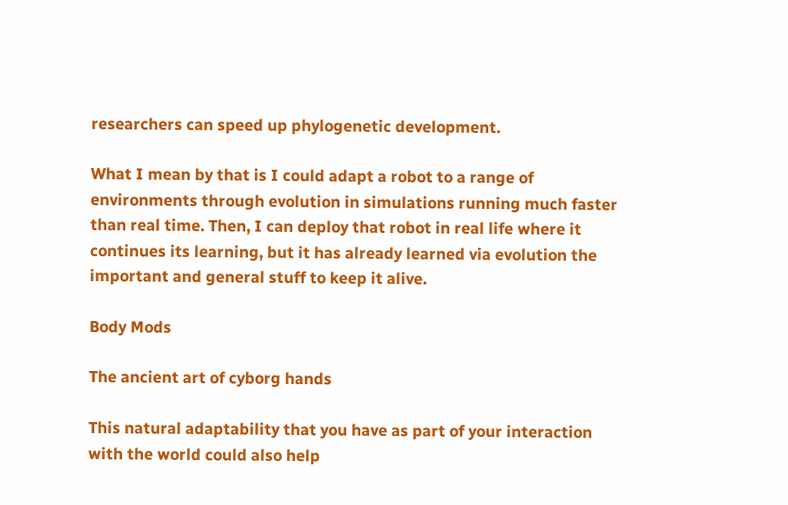researchers can speed up phylogenetic development.

What I mean by that is I could adapt a robot to a range of environments through evolution in simulations running much faster than real time. Then, I can deploy that robot in real life where it continues its learning, but it has already learned via evolution the important and general stuff to keep it alive.

Body Mods

The ancient art of cyborg hands

This natural adaptability that you have as part of your interaction with the world could also help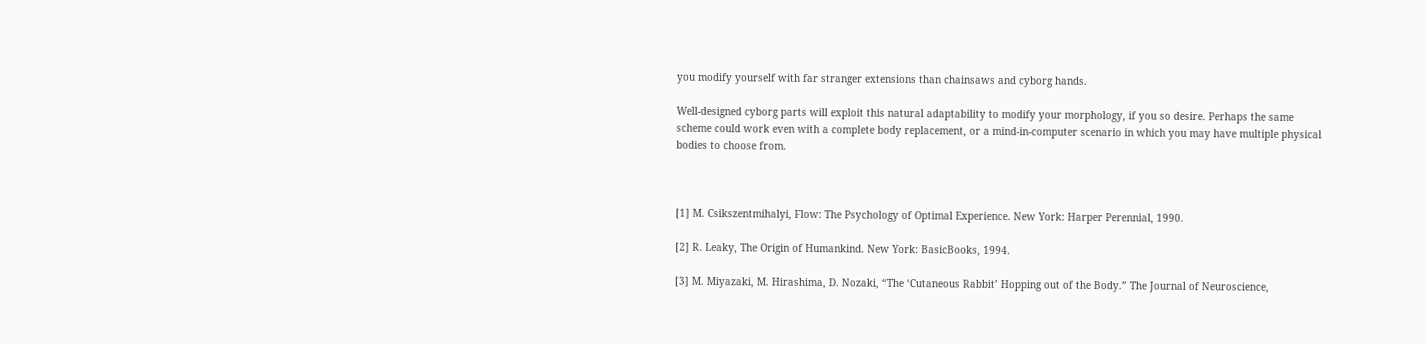you modify yourself with far stranger extensions than chainsaws and cyborg hands.

Well-designed cyborg parts will exploit this natural adaptability to modify your morphology, if you so desire. Perhaps the same scheme could work even with a complete body replacement, or a mind-in-computer scenario in which you may have multiple physical bodies to choose from.



[1] M. Csikszentmihalyi, Flow: The Psychology of Optimal Experience. New York: Harper Perennial, 1990.

[2] R. Leaky, The Origin of Humankind. New York: BasicBooks, 1994.

[3] M. Miyazaki, M. Hirashima, D. Nozaki, “The ‘Cutaneous Rabbit’ Hopping out of the Body.” The Journal of Neuroscience,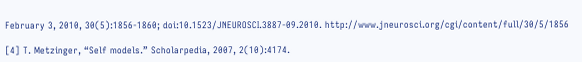February 3, 2010, 30(5):1856-1860; doi:10.1523/JNEUROSCI.3887-09.2010. http://www.jneurosci.org/cgi/content/full/30/5/1856

[4] T. Metzinger, “Self models.” Scholarpedia, 2007, 2(10):4174.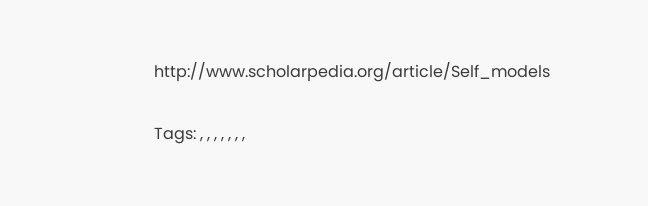http://www.scholarpedia.org/article/Self_models

Tags: , , , , , , ,